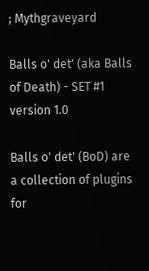; Mythgraveyard

Balls o' det' (aka Balls of Death) - SET #1 version 1.0

Balls o' det' (BoD) are a collection of plugins for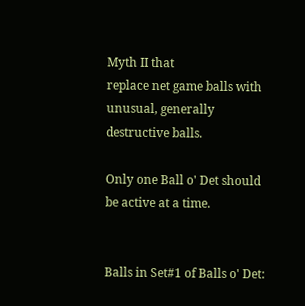Myth II that
replace net game balls with unusual, generally destructive balls.

Only one Ball o' Det should be active at a time.


Balls in Set#1 of Balls o' Det: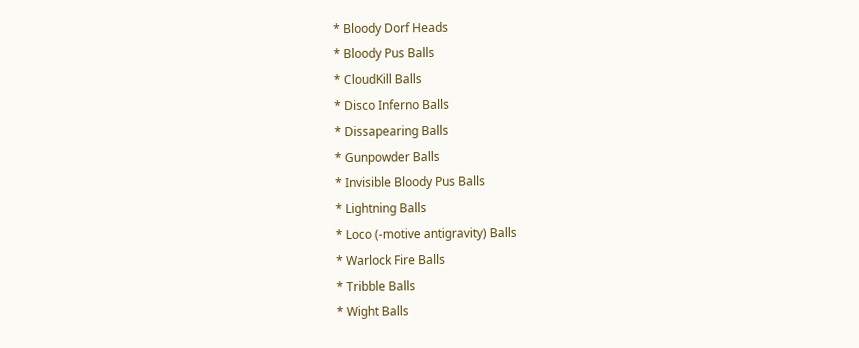* Bloody Dorf Heads
* Bloody Pus Balls
* CloudKill Balls
* Disco Inferno Balls
* Dissapearing Balls
* Gunpowder Balls
* Invisible Bloody Pus Balls
* Lightning Balls
* Loco (-motive antigravity) Balls
* Warlock Fire Balls
* Tribble Balls
* Wight Balls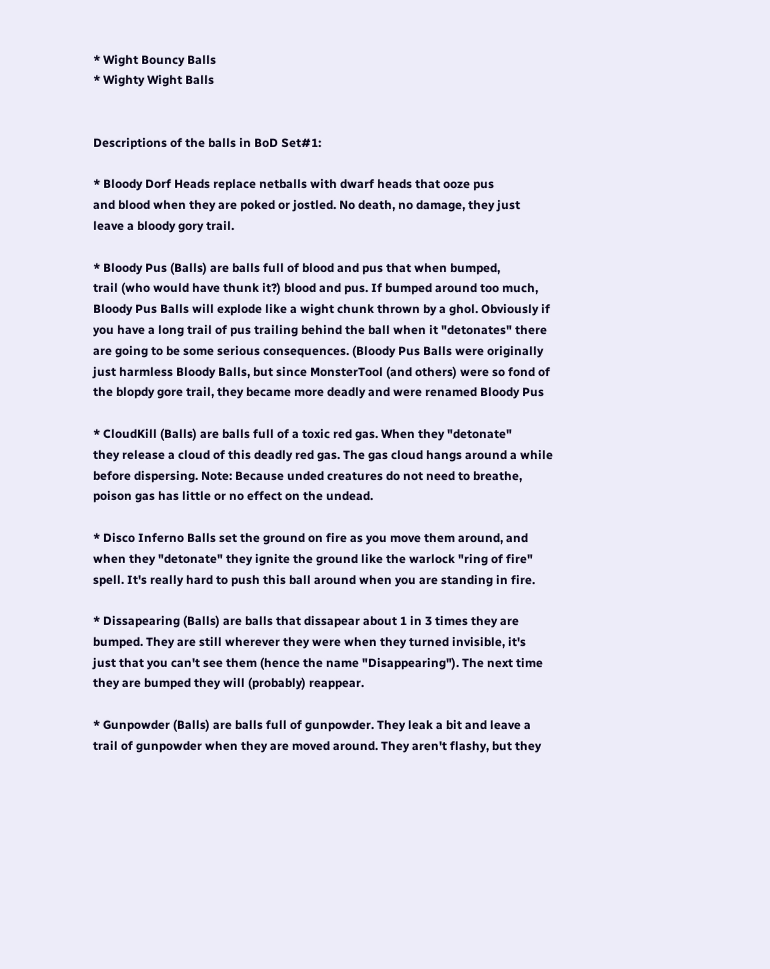* Wight Bouncy Balls
* Wighty Wight Balls


Descriptions of the balls in BoD Set#1:

* Bloody Dorf Heads replace netballs with dwarf heads that ooze pus
and blood when they are poked or jostled. No death, no damage, they just
leave a bloody gory trail.

* Bloody Pus (Balls) are balls full of blood and pus that when bumped,
trail (who would have thunk it?) blood and pus. If bumped around too much,
Bloody Pus Balls will explode like a wight chunk thrown by a ghol. Obviously if
you have a long trail of pus trailing behind the ball when it "detonates" there
are going to be some serious consequences. (Bloody Pus Balls were originally
just harmless Bloody Balls, but since MonsterTool (and others) were so fond of
the blopdy gore trail, they became more deadly and were renamed Bloody Pus

* CloudKill (Balls) are balls full of a toxic red gas. When they "detonate"
they release a cloud of this deadly red gas. The gas cloud hangs around a while
before dispersing. Note: Because unded creatures do not need to breathe,
poison gas has little or no effect on the undead.

* Disco Inferno Balls set the ground on fire as you move them around, and
when they "detonate" they ignite the ground like the warlock "ring of fire"
spell. It's really hard to push this ball around when you are standing in fire.

* Dissapearing (Balls) are balls that dissapear about 1 in 3 times they are
bumped. They are still wherever they were when they turned invisible, it's
just that you can't see them (hence the name "Disappearing"). The next time
they are bumped they will (probably) reappear.

* Gunpowder (Balls) are balls full of gunpowder. They leak a bit and leave a
trail of gunpowder when they are moved around. They aren't flashy, but they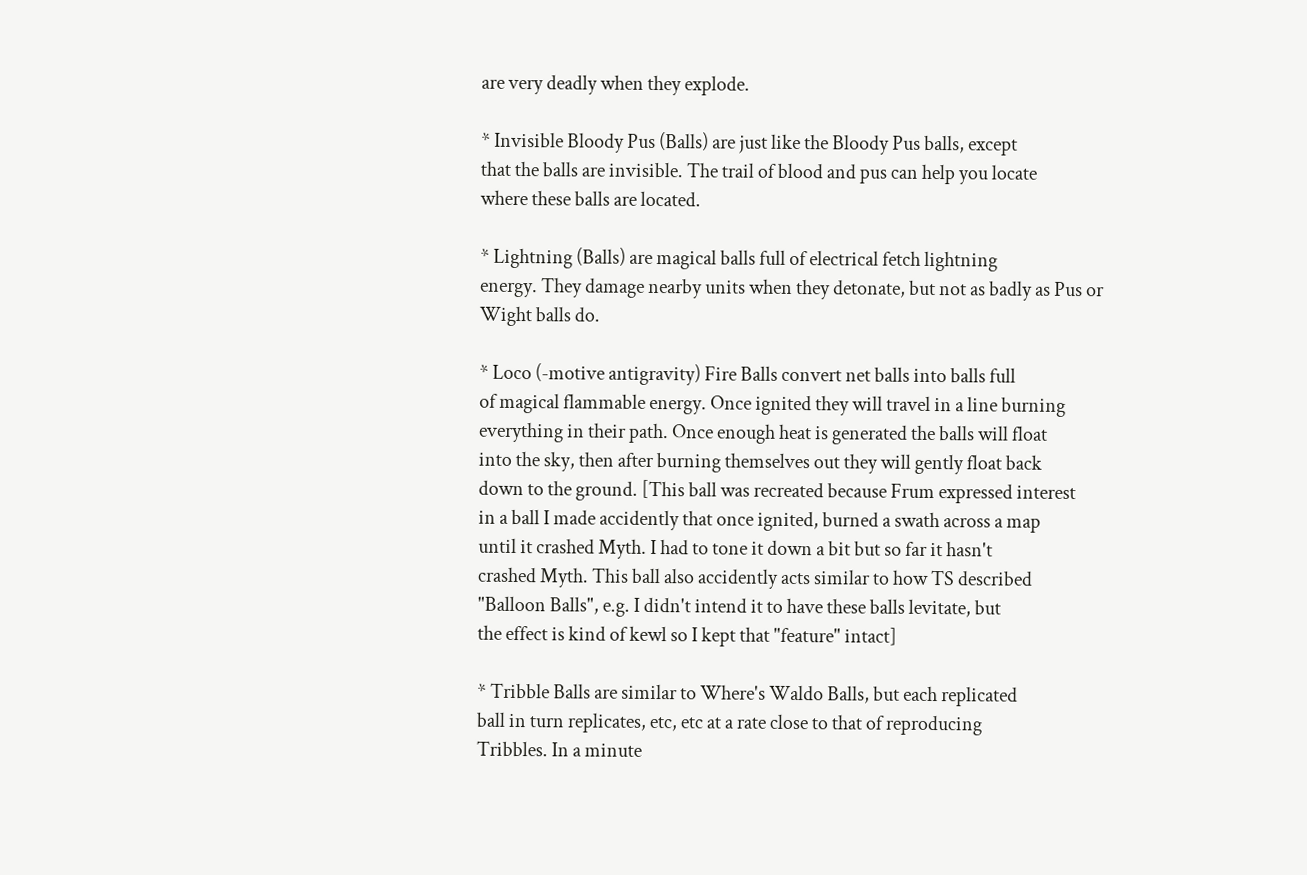are very deadly when they explode.

* Invisible Bloody Pus (Balls) are just like the Bloody Pus balls, except
that the balls are invisible. The trail of blood and pus can help you locate
where these balls are located.

* Lightning (Balls) are magical balls full of electrical fetch lightning
energy. They damage nearby units when they detonate, but not as badly as Pus or
Wight balls do.

* Loco (-motive antigravity) Fire Balls convert net balls into balls full
of magical flammable energy. Once ignited they will travel in a line burning
everything in their path. Once enough heat is generated the balls will float
into the sky, then after burning themselves out they will gently float back
down to the ground. [This ball was recreated because Frum expressed interest
in a ball I made accidently that once ignited, burned a swath across a map
until it crashed Myth. I had to tone it down a bit but so far it hasn't
crashed Myth. This ball also accidently acts similar to how TS described
"Balloon Balls", e.g. I didn't intend it to have these balls levitate, but
the effect is kind of kewl so I kept that "feature" intact]

* Tribble Balls are similar to Where's Waldo Balls, but each replicated
ball in turn replicates, etc, etc at a rate close to that of reproducing
Tribbles. In a minute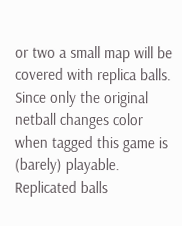or two a small map will be covered with replica balls.
Since only the original netball changes color when tagged this game is
(barely) playable. Replicated balls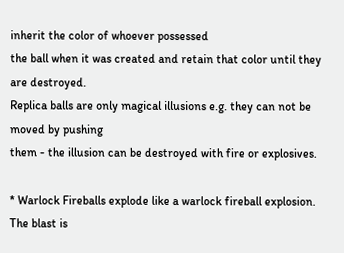inherit the color of whoever possessed
the ball when it was created and retain that color until they are destroyed.
Replica balls are only magical illusions e.g. they can not be moved by pushing
them - the illusion can be destroyed with fire or explosives.

* Warlock Fireballs explode like a warlock fireball explosion. The blast is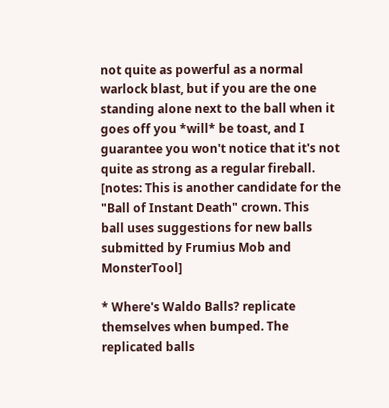not quite as powerful as a normal warlock blast, but if you are the one
standing alone next to the ball when it goes off you *will* be toast, and I
guarantee you won't notice that it's not quite as strong as a regular fireball.
[notes: This is another candidate for the "Ball of Instant Death" crown. This
ball uses suggestions for new balls submitted by Frumius Mob and MonsterTool]

* Where's Waldo Balls? replicate themselves when bumped. The replicated balls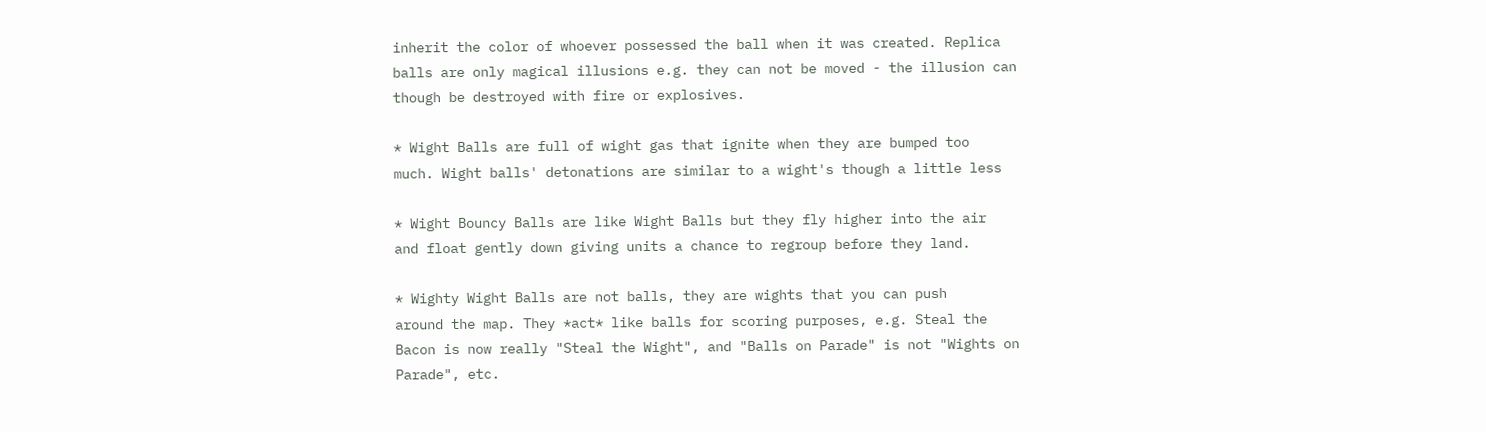inherit the color of whoever possessed the ball when it was created. Replica
balls are only magical illusions e.g. they can not be moved - the illusion can
though be destroyed with fire or explosives.

* Wight Balls are full of wight gas that ignite when they are bumped too
much. Wight balls' detonations are similar to a wight's though a little less

* Wight Bouncy Balls are like Wight Balls but they fly higher into the air
and float gently down giving units a chance to regroup before they land.

* Wighty Wight Balls are not balls, they are wights that you can push
around the map. They *act* like balls for scoring purposes, e.g. Steal the
Bacon is now really "Steal the Wight", and "Balls on Parade" is not "Wights on
Parade", etc.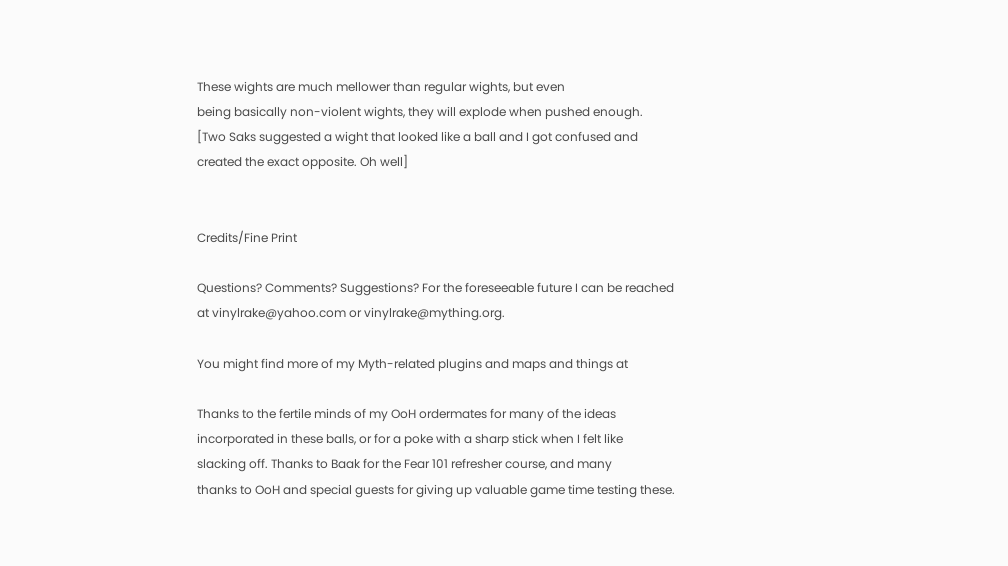These wights are much mellower than regular wights, but even
being basically non-violent wights, they will explode when pushed enough.
[Two Saks suggested a wight that looked like a ball and I got confused and
created the exact opposite. Oh well]


Credits/Fine Print

Questions? Comments? Suggestions? For the foreseeable future I can be reached
at vinylrake@yahoo.com or vinylrake@mything.org.

You might find more of my Myth-related plugins and maps and things at

Thanks to the fertile minds of my OoH ordermates for many of the ideas
incorporated in these balls, or for a poke with a sharp stick when I felt like
slacking off. Thanks to Baak for the Fear 101 refresher course, and many
thanks to OoH and special guests for giving up valuable game time testing these.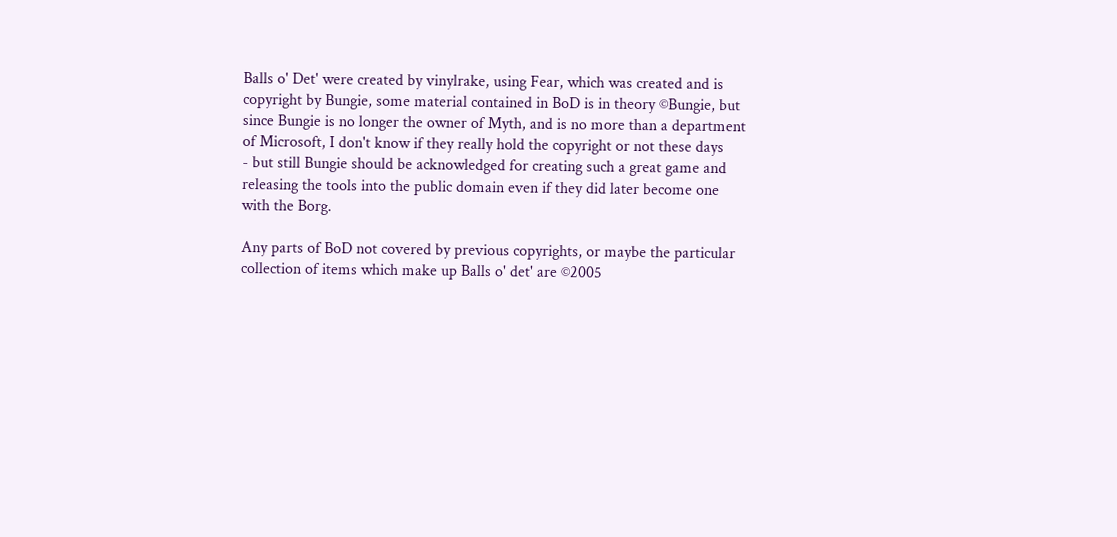Balls o' Det' were created by vinylrake, using Fear, which was created and is
copyright by Bungie, some material contained in BoD is in theory ©Bungie, but
since Bungie is no longer the owner of Myth, and is no more than a department
of Microsoft, I don't know if they really hold the copyright or not these days
- but still Bungie should be acknowledged for creating such a great game and
releasing the tools into the public domain even if they did later become one
with the Borg.

Any parts of BoD not covered by previous copyrights, or maybe the particular
collection of items which make up Balls o' det' are ©2005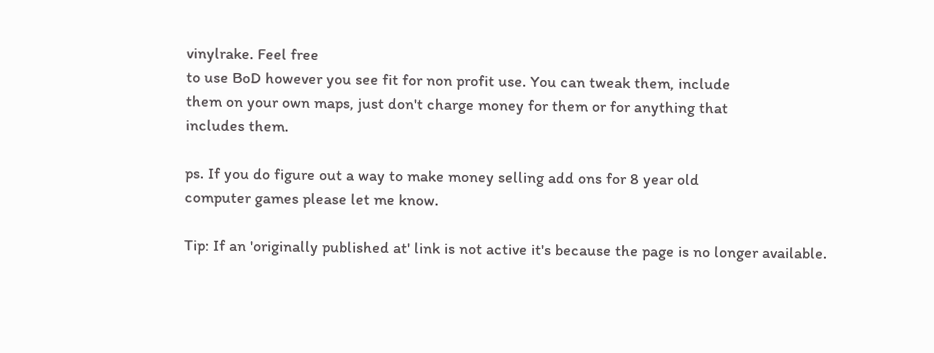vinylrake. Feel free
to use BoD however you see fit for non profit use. You can tweak them, include
them on your own maps, just don't charge money for them or for anything that
includes them.

ps. If you do figure out a way to make money selling add ons for 8 year old
computer games please let me know.

Tip: If an 'originally published at' link is not active it's because the page is no longer available.